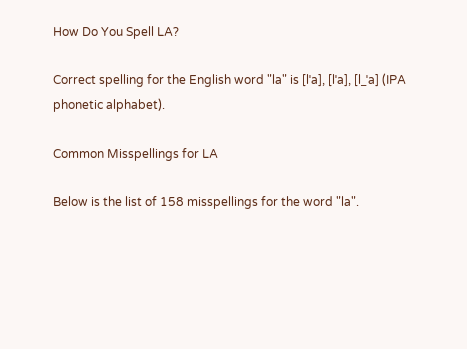How Do You Spell LA?

Correct spelling for the English word "la" is [lˈa], [lˈa], [l_ˈa] (IPA phonetic alphabet).

Common Misspellings for LA

Below is the list of 158 misspellings for the word "la".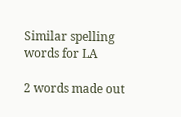Similar spelling words for LA

2 words made out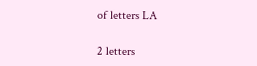of letters LA

2 letters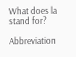What does la stand for?

Abbreviation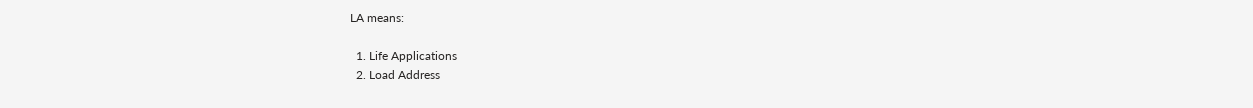LA means:

  1. Life Applications
  2. Load Address